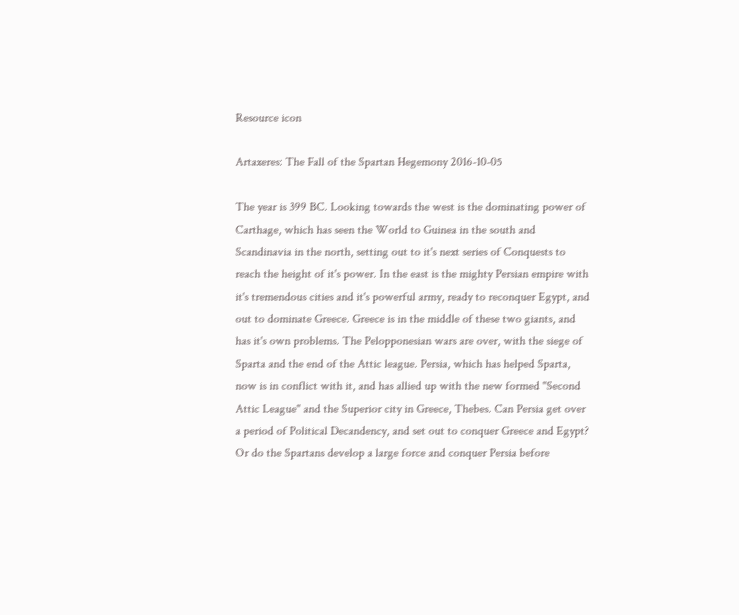Resource icon

Artaxeres: The Fall of the Spartan Hegemony 2016-10-05

The year is 399 BC. Looking towards the west is the dominating power of Carthage, which has seen the World to Guinea in the south and Scandinavia in the north, setting out to it's next series of Conquests to reach the height of it's power. In the east is the mighty Persian empire with it's tremendous cities and it's powerful army, ready to reconquer Egypt, and out to dominate Greece. Greece is in the middle of these two giants, and has it's own problems. The Pelopponesian wars are over, with the siege of Sparta and the end of the Attic league. Persia, which has helped Sparta, now is in conflict with it, and has allied up with the new formed "Second Attic League" and the Superior city in Greece, Thebes. Can Persia get over a period of Political Decandency, and set out to conquer Greece and Egypt? Or do the Spartans develop a large force and conquer Persia before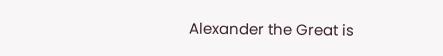Alexander the Great is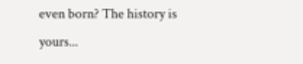even born? The history is yours...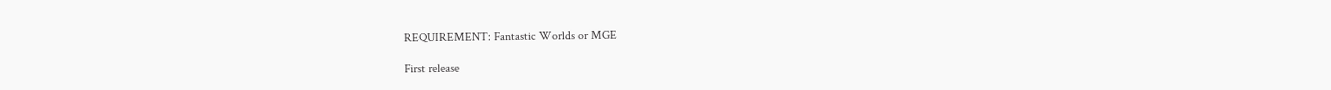REQUIREMENT: Fantastic Worlds or MGE

First release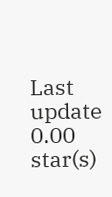Last update
0.00 star(s)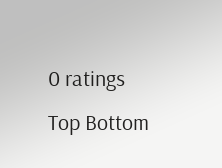0 ratings
Top Bottom